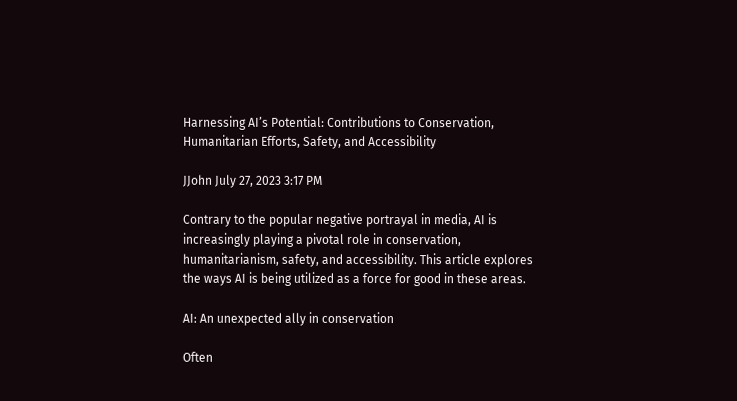Harnessing AI’s Potential: Contributions to Conservation, Humanitarian Efforts, Safety, and Accessibility

JJohn July 27, 2023 3:17 PM

Contrary to the popular negative portrayal in media, AI is increasingly playing a pivotal role in conservation, humanitarianism, safety, and accessibility. This article explores the ways AI is being utilized as a force for good in these areas.

AI: An unexpected ally in conservation

Often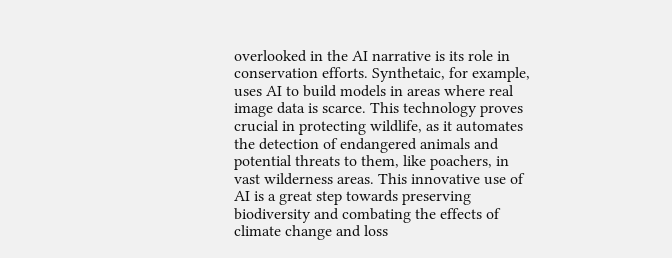overlooked in the AI narrative is its role in conservation efforts. Synthetaic, for example, uses AI to build models in areas where real image data is scarce. This technology proves crucial in protecting wildlife, as it automates the detection of endangered animals and potential threats to them, like poachers, in vast wilderness areas. This innovative use of AI is a great step towards preserving biodiversity and combating the effects of climate change and loss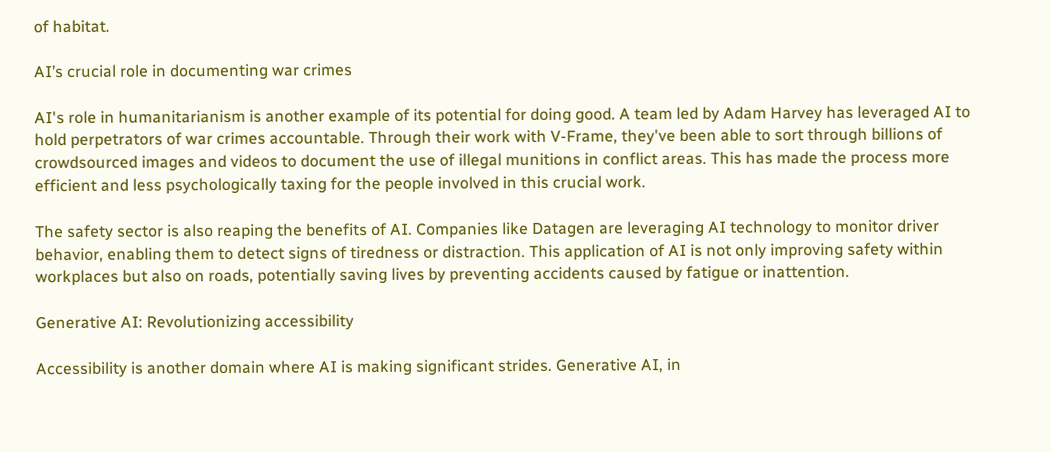of habitat.

AI’s crucial role in documenting war crimes

AI's role in humanitarianism is another example of its potential for doing good. A team led by Adam Harvey has leveraged AI to hold perpetrators of war crimes accountable. Through their work with V-Frame, they've been able to sort through billions of crowdsourced images and videos to document the use of illegal munitions in conflict areas. This has made the process more efficient and less psychologically taxing for the people involved in this crucial work.

The safety sector is also reaping the benefits of AI. Companies like Datagen are leveraging AI technology to monitor driver behavior, enabling them to detect signs of tiredness or distraction. This application of AI is not only improving safety within workplaces but also on roads, potentially saving lives by preventing accidents caused by fatigue or inattention.

Generative AI: Revolutionizing accessibility

Accessibility is another domain where AI is making significant strides. Generative AI, in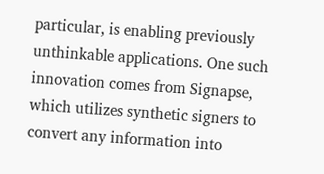particular, is enabling previously unthinkable applications. One such innovation comes from Signapse, which utilizes synthetic signers to convert any information into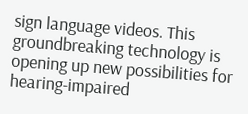sign language videos. This groundbreaking technology is opening up new possibilities for hearing-impaired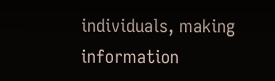individuals, making information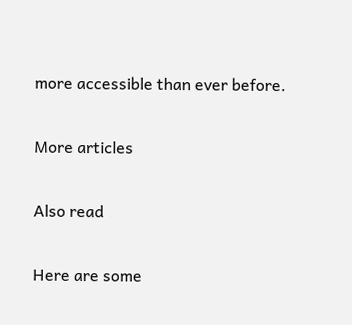more accessible than ever before.

More articles

Also read

Here are some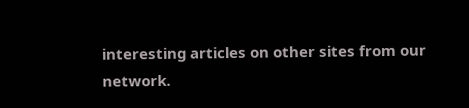interesting articles on other sites from our network.